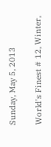Sunday, May 5, 2013

World's Finest # 12, Winter,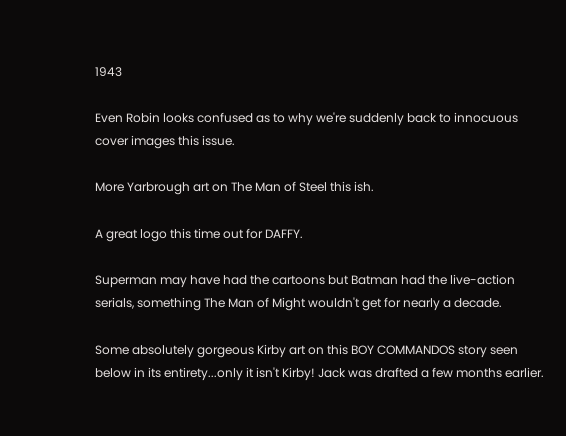1943

Even Robin looks confused as to why we're suddenly back to innocuous cover images this issue.

More Yarbrough art on The Man of Steel this ish.

A great logo this time out for DAFFY.

Superman may have had the cartoons but Batman had the live-action serials, something The Man of Might wouldn't get for nearly a decade.

Some absolutely gorgeous Kirby art on this BOY COMMANDOS story seen below in its entirety...only it isn't Kirby! Jack was drafted a few months earlier.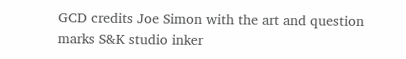GCD credits Joe Simon with the art and question marks S&K studio inker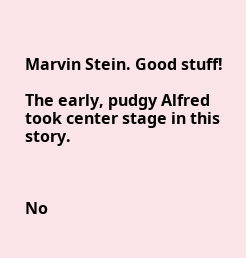Marvin Stein. Good stuff!

The early, pudgy Alfred took center stage in this story.



No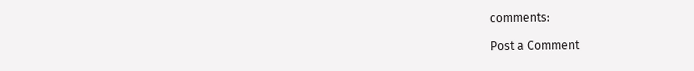comments:

Post a Comment